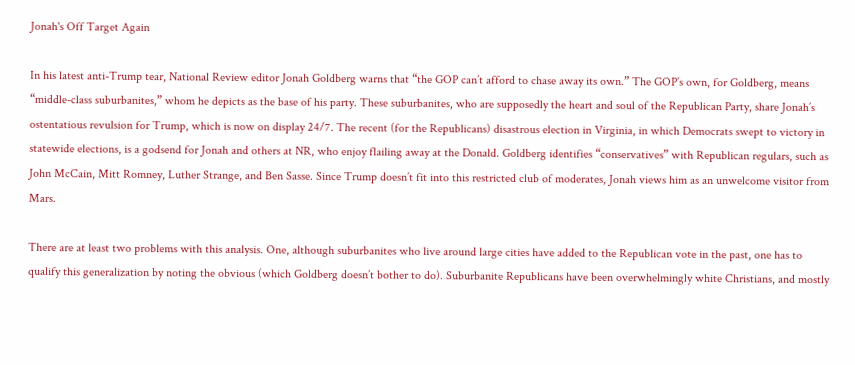Jonah's Off Target Again

In his latest anti-Trump tear, National Review editor Jonah Goldberg warns that “the GOP can’t afford to chase away its own.” The GOP’s own, for Goldberg, means “middle-class suburbanites,” whom he depicts as the base of his party. These suburbanites, who are supposedly the heart and soul of the Republican Party, share Jonah’s ostentatious revulsion for Trump, which is now on display 24/7. The recent (for the Republicans) disastrous election in Virginia, in which Democrats swept to victory in statewide elections, is a godsend for Jonah and others at NR, who enjoy flailing away at the Donald. Goldberg identifies “conservatives” with Republican regulars, such as John McCain, Mitt Romney, Luther Strange, and Ben Sasse. Since Trump doesn’t fit into this restricted club of moderates, Jonah views him as an unwelcome visitor from Mars.

There are at least two problems with this analysis. One, although suburbanites who live around large cities have added to the Republican vote in the past, one has to qualify this generalization by noting the obvious (which Goldberg doesn’t bother to do). Suburbanite Republicans have been overwhelmingly white Christians, and mostly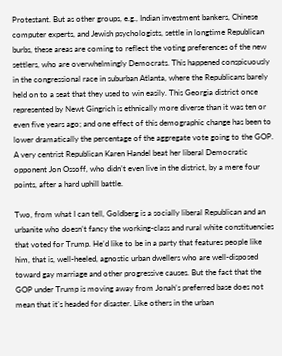Protestant. But as other groups, e.g., Indian investment bankers, Chinese computer experts, and Jewish psychologists, settle in longtime Republican burbs, these areas are coming to reflect the voting preferences of the new settlers, who are overwhelmingly Democrats. This happened conspicuously in the congressional race in suburban Atlanta, where the Republicans barely held on to a seat that they used to win easily. This Georgia district once represented by Newt Gingrich is ethnically more diverse than it was ten or even five years ago; and one effect of this demographic change has been to lower dramatically the percentage of the aggregate vote going to the GOP.  A very centrist Republican Karen Handel beat her liberal Democratic opponent Jon Ossoff, who didn’t even live in the district, by a mere four points, after a hard uphill battle.

Two, from what I can tell, Goldberg is a socially liberal Republican and an urbanite who doesn’t fancy the working-class and rural white constituencies that voted for Trump. He’d like to be in a party that features people like him, that is, well-heeled, agnostic urban dwellers who are well-disposed toward gay marriage and other progressive causes. But the fact that the GOP under Trump is moving away from Jonah’s preferred base does not mean that it’s headed for disaster. Like others in the urban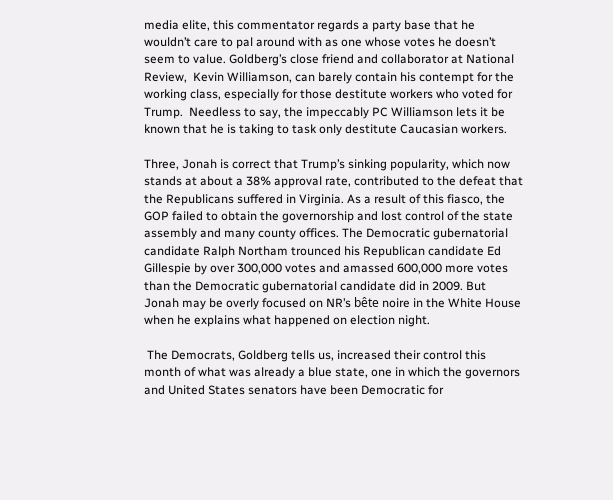media elite, this commentator regards a party base that he wouldn’t care to pal around with as one whose votes he doesn’t seem to value. Goldberg’s close friend and collaborator at National Review,  Kevin Williamson, can barely contain his contempt for the working class, especially for those destitute workers who voted for Trump.  Needless to say, the impeccably PC Williamson lets it be known that he is taking to task only destitute Caucasian workers.

Three, Jonah is correct that Trump’s sinking popularity, which now stands at about a 38% approval rate, contributed to the defeat that the Republicans suffered in Virginia. As a result of this fiasco, the GOP failed to obtain the governorship and lost control of the state assembly and many county offices. The Democratic gubernatorial candidate Ralph Northam trounced his Republican candidate Ed Gillespie by over 300,000 votes and amassed 600,000 more votes than the Democratic gubernatorial candidate did in 2009. But Jonah may be overly focused on NR’s bête noire in the White House when he explains what happened on election night.

 The Democrats, Goldberg tells us, increased their control this month of what was already a blue state, one in which the governors and United States senators have been Democratic for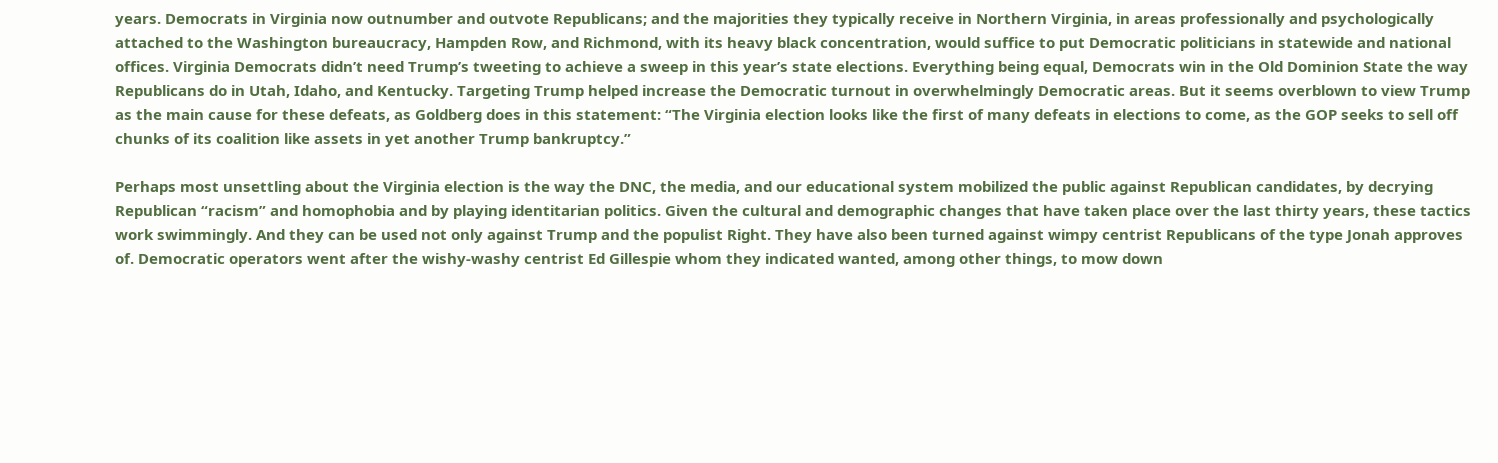years. Democrats in Virginia now outnumber and outvote Republicans; and the majorities they typically receive in Northern Virginia, in areas professionally and psychologically attached to the Washington bureaucracy, Hampden Row, and Richmond, with its heavy black concentration, would suffice to put Democratic politicians in statewide and national offices. Virginia Democrats didn’t need Trump’s tweeting to achieve a sweep in this year’s state elections. Everything being equal, Democrats win in the Old Dominion State the way Republicans do in Utah, Idaho, and Kentucky. Targeting Trump helped increase the Democratic turnout in overwhelmingly Democratic areas. But it seems overblown to view Trump as the main cause for these defeats, as Goldberg does in this statement: “The Virginia election looks like the first of many defeats in elections to come, as the GOP seeks to sell off chunks of its coalition like assets in yet another Trump bankruptcy.”

Perhaps most unsettling about the Virginia election is the way the DNC, the media, and our educational system mobilized the public against Republican candidates, by decrying Republican “racism” and homophobia and by playing identitarian politics. Given the cultural and demographic changes that have taken place over the last thirty years, these tactics work swimmingly. And they can be used not only against Trump and the populist Right. They have also been turned against wimpy centrist Republicans of the type Jonah approves of. Democratic operators went after the wishy-washy centrist Ed Gillespie whom they indicated wanted, among other things, to mow down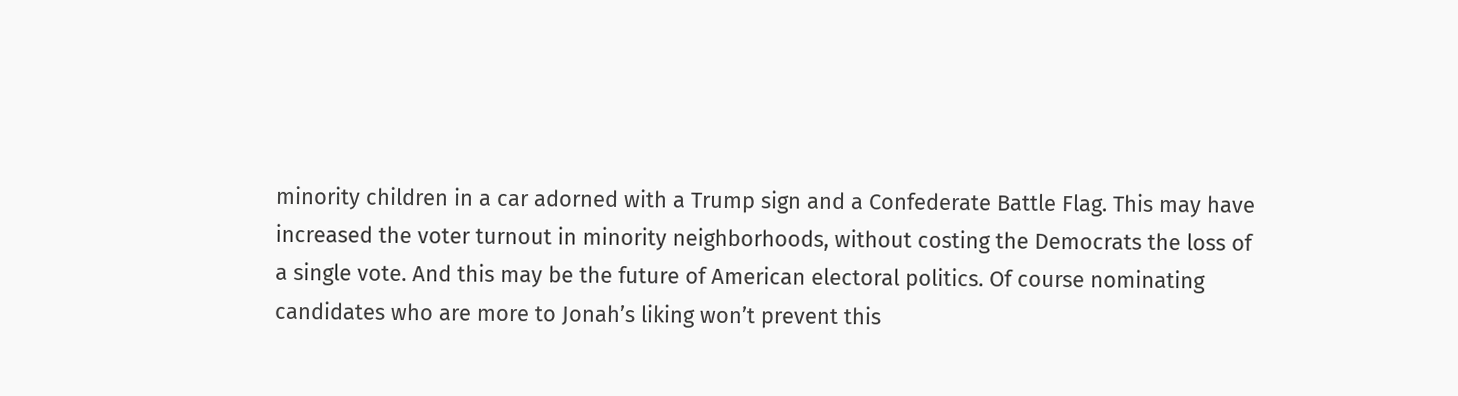minority children in a car adorned with a Trump sign and a Confederate Battle Flag. This may have increased the voter turnout in minority neighborhoods, without costing the Democrats the loss of a single vote. And this may be the future of American electoral politics. Of course nominating candidates who are more to Jonah’s liking won’t prevent this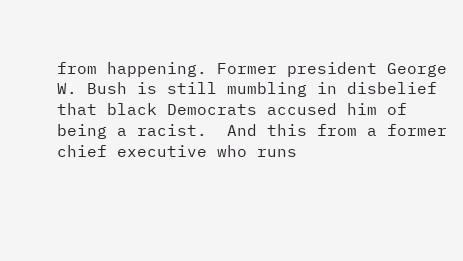from happening. Former president George W. Bush is still mumbling in disbelief that black Democrats accused him of being a racist.  And this from a former chief executive who runs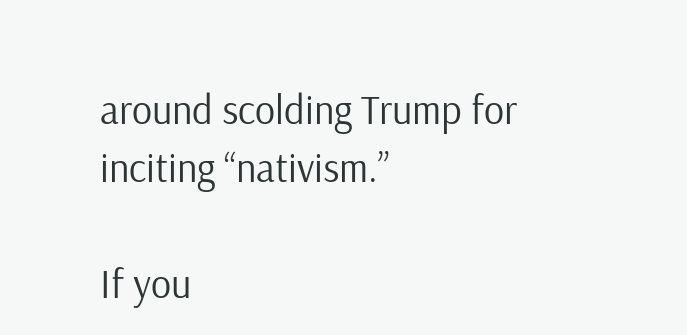around scolding Trump for inciting “nativism.”

If you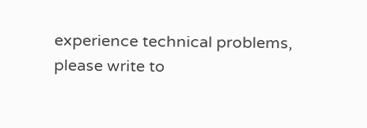experience technical problems, please write to